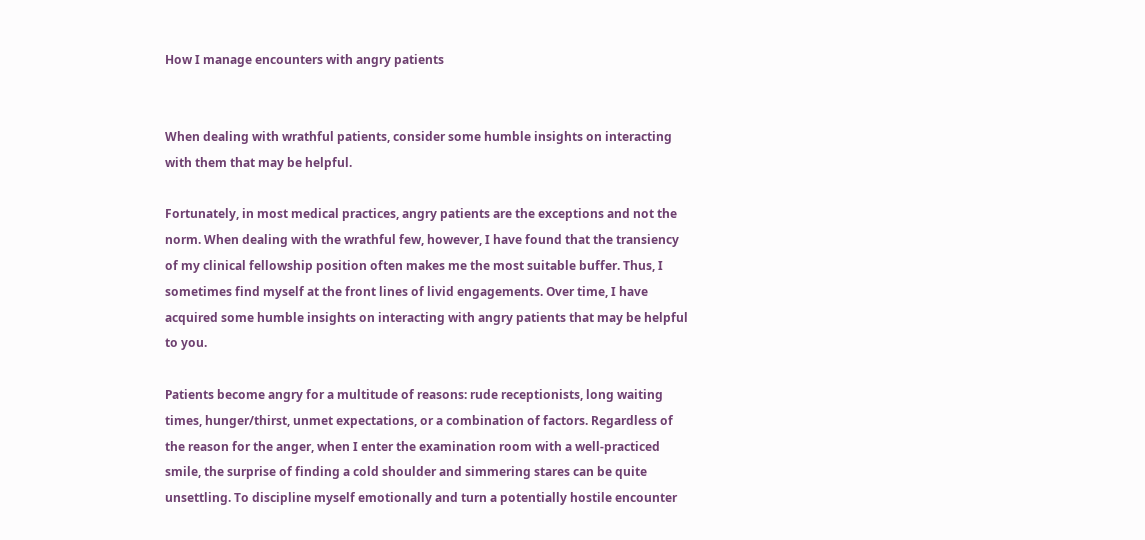How I manage encounters with angry patients


When dealing with wrathful patients, consider some humble insights on interacting with them that may be helpful.

Fortunately, in most medical practices, angry patients are the exceptions and not the norm. When dealing with the wrathful few, however, I have found that the transiency of my clinical fellowship position often makes me the most suitable buffer. Thus, I sometimes find myself at the front lines of livid engagements. Over time, I have acquired some humble insights on interacting with angry patients that may be helpful to you.

Patients become angry for a multitude of reasons: rude receptionists, long waiting times, hunger/thirst, unmet expectations, or a combination of factors. Regardless of the reason for the anger, when I enter the examination room with a well-practiced smile, the surprise of finding a cold shoulder and simmering stares can be quite unsettling. To discipline myself emotionally and turn a potentially hostile encounter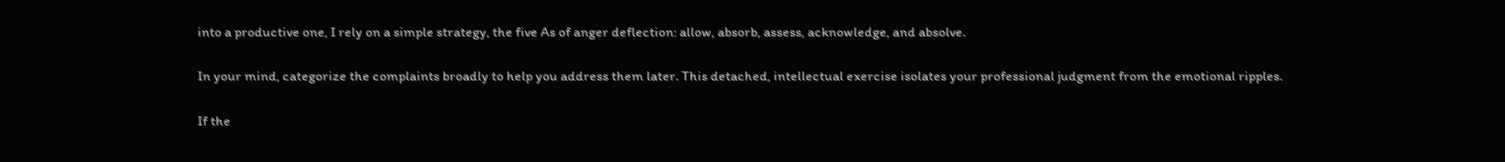into a productive one, I rely on a simple strategy, the five As of anger deflection: allow, absorb, assess, acknowledge, and absolve.

In your mind, categorize the complaints broadly to help you address them later. This detached, intellectual exercise isolates your professional judgment from the emotional ripples.

If the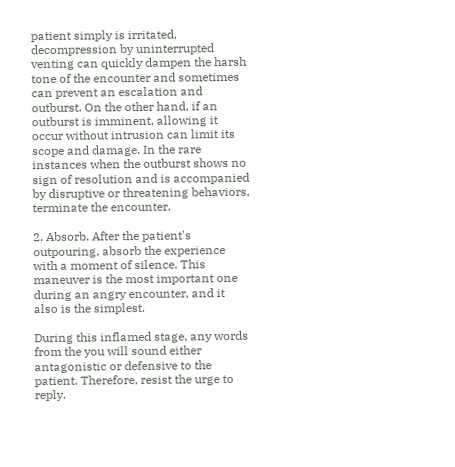patient simply is irritated, decompression by uninterrupted venting can quickly dampen the harsh tone of the encounter and sometimes can prevent an escalation and outburst. On the other hand, if an outburst is imminent, allowing it occur without intrusion can limit its scope and damage. In the rare instances when the outburst shows no sign of resolution and is accompanied by disruptive or threatening behaviors, terminate the encounter.

2. Absorb. After the patient's outpouring, absorb the experience with a moment of silence. This maneuver is the most important one during an angry encounter, and it also is the simplest.

During this inflamed stage, any words from the you will sound either antagonistic or defensive to the patient. Therefore, resist the urge to reply.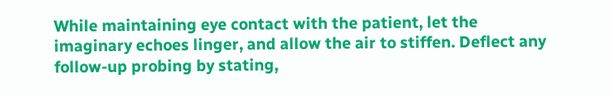While maintaining eye contact with the patient, let the imaginary echoes linger, and allow the air to stiffen. Deflect any follow-up probing by stating,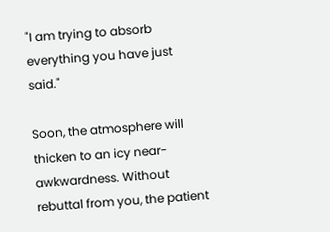"I am trying to absorb everything you have just said."

Soon, the atmosphere will thicken to an icy near-awkwardness. Without rebuttal from you, the patient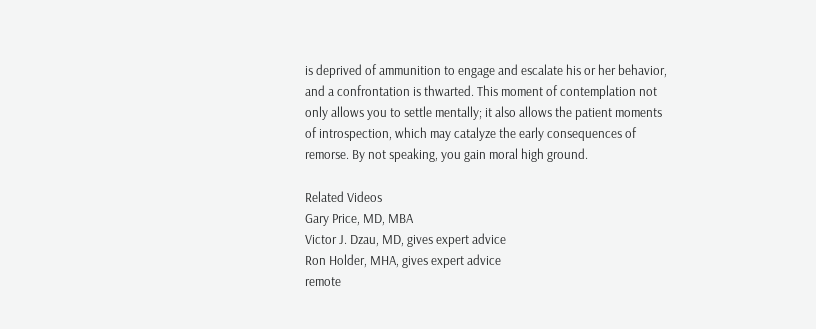is deprived of ammunition to engage and escalate his or her behavior, and a confrontation is thwarted. This moment of contemplation not only allows you to settle mentally; it also allows the patient moments of introspection, which may catalyze the early consequences of remorse. By not speaking, you gain moral high ground.

Related Videos
Gary Price, MD, MBA
Victor J. Dzau, MD, gives expert advice
Ron Holder, MHA, gives expert advice
remote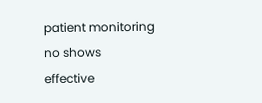patient monitoring
no shows
effective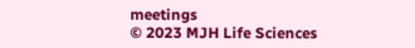meetings
© 2023 MJH Life Sciences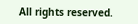All rights reserved.